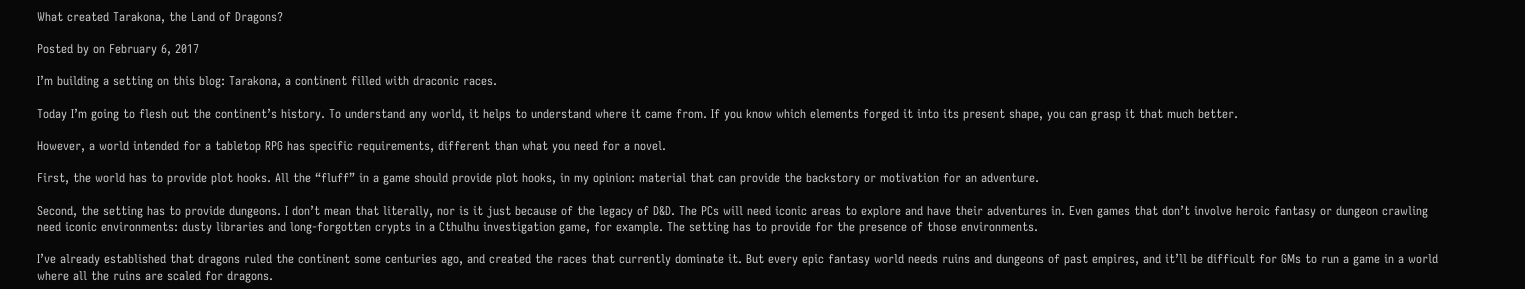What created Tarakona, the Land of Dragons?

Posted by on February 6, 2017

I’m building a setting on this blog: Tarakona, a continent filled with draconic races.

Today I’m going to flesh out the continent’s history. To understand any world, it helps to understand where it came from. If you know which elements forged it into its present shape, you can grasp it that much better.

However, a world intended for a tabletop RPG has specific requirements, different than what you need for a novel.

First, the world has to provide plot hooks. All the “fluff” in a game should provide plot hooks, in my opinion: material that can provide the backstory or motivation for an adventure.

Second, the setting has to provide dungeons. I don’t mean that literally, nor is it just because of the legacy of D&D. The PCs will need iconic areas to explore and have their adventures in. Even games that don’t involve heroic fantasy or dungeon crawling need iconic environments: dusty libraries and long-forgotten crypts in a Cthulhu investigation game, for example. The setting has to provide for the presence of those environments.

I’ve already established that dragons ruled the continent some centuries ago, and created the races that currently dominate it. But every epic fantasy world needs ruins and dungeons of past empires, and it’ll be difficult for GMs to run a game in a world where all the ruins are scaled for dragons.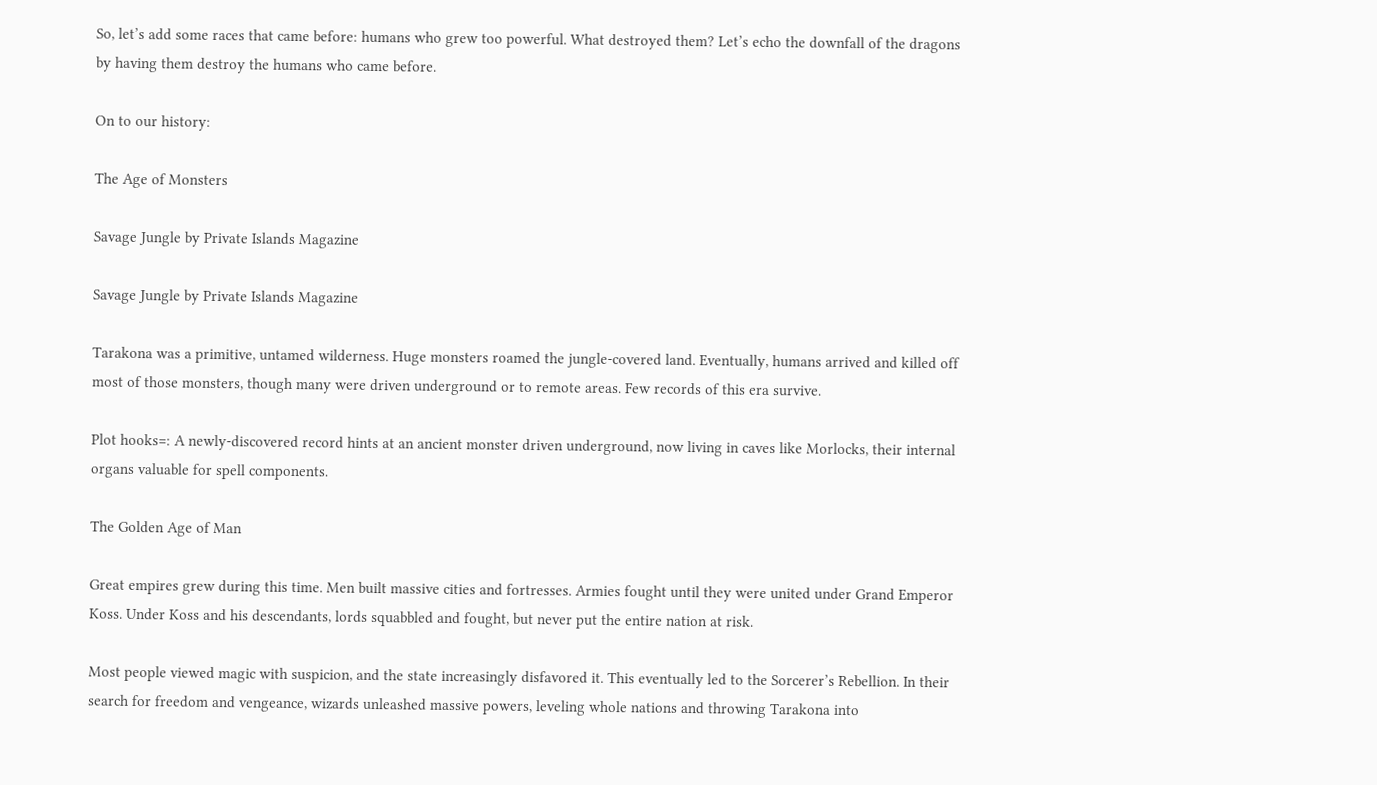So, let’s add some races that came before: humans who grew too powerful. What destroyed them? Let’s echo the downfall of the dragons by having them destroy the humans who came before.

On to our history:

The Age of Monsters

Savage Jungle by Private Islands Magazine

Savage Jungle by Private Islands Magazine

Tarakona was a primitive, untamed wilderness. Huge monsters roamed the jungle-covered land. Eventually, humans arrived and killed off most of those monsters, though many were driven underground or to remote areas. Few records of this era survive.

Plot hooks=: A newly-discovered record hints at an ancient monster driven underground, now living in caves like Morlocks, their internal organs valuable for spell components.

The Golden Age of Man

Great empires grew during this time. Men built massive cities and fortresses. Armies fought until they were united under Grand Emperor Koss. Under Koss and his descendants, lords squabbled and fought, but never put the entire nation at risk.

Most people viewed magic with suspicion, and the state increasingly disfavored it. This eventually led to the Sorcerer’s Rebellion. In their search for freedom and vengeance, wizards unleashed massive powers, leveling whole nations and throwing Tarakona into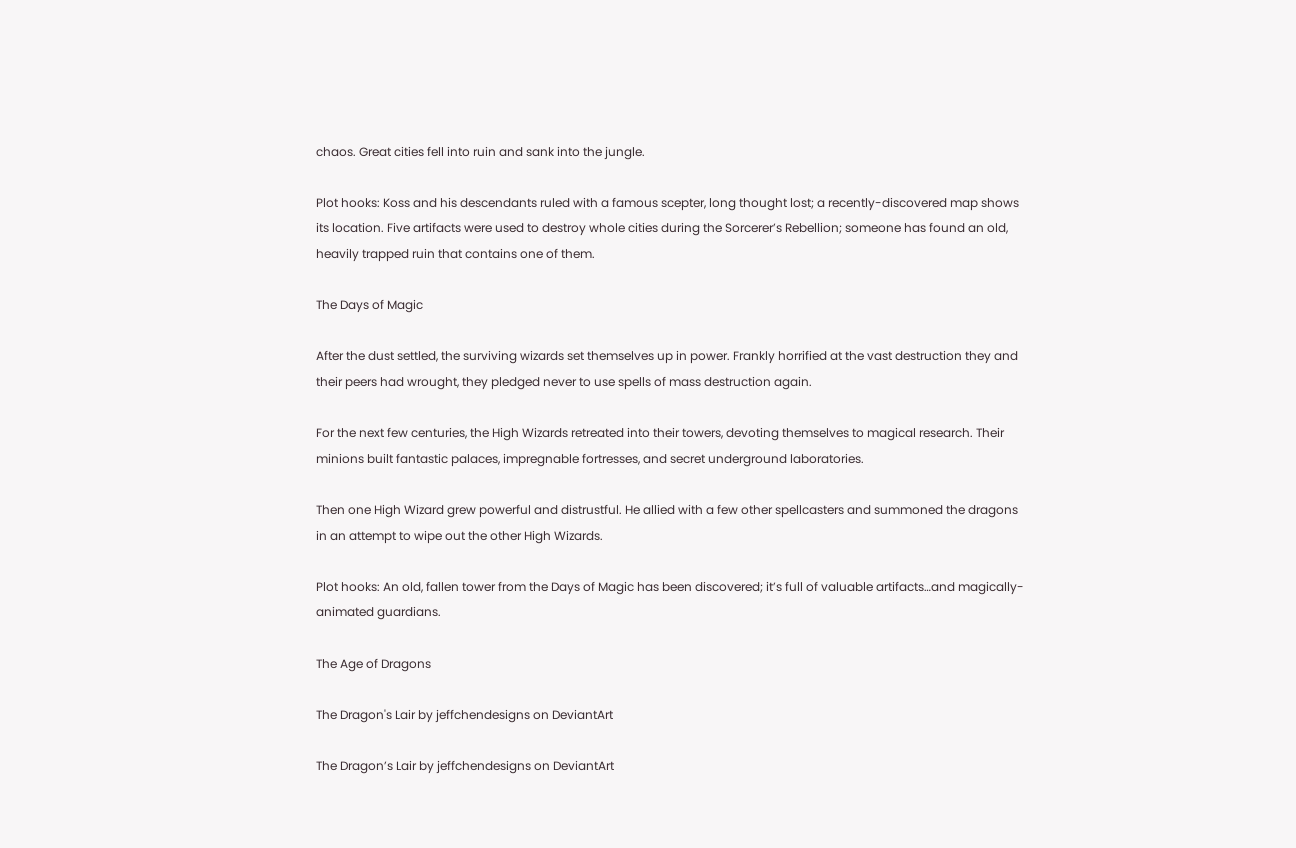chaos. Great cities fell into ruin and sank into the jungle.

Plot hooks: Koss and his descendants ruled with a famous scepter, long thought lost; a recently-discovered map shows its location. Five artifacts were used to destroy whole cities during the Sorcerer’s Rebellion; someone has found an old, heavily trapped ruin that contains one of them.

The Days of Magic

After the dust settled, the surviving wizards set themselves up in power. Frankly horrified at the vast destruction they and their peers had wrought, they pledged never to use spells of mass destruction again.

For the next few centuries, the High Wizards retreated into their towers, devoting themselves to magical research. Their minions built fantastic palaces, impregnable fortresses, and secret underground laboratories.

Then one High Wizard grew powerful and distrustful. He allied with a few other spellcasters and summoned the dragons in an attempt to wipe out the other High Wizards.

Plot hooks: An old, fallen tower from the Days of Magic has been discovered; it’s full of valuable artifacts…and magically-animated guardians.

The Age of Dragons

The Dragon's Lair by jeffchendesigns on DeviantArt

The Dragon’s Lair by jeffchendesigns on DeviantArt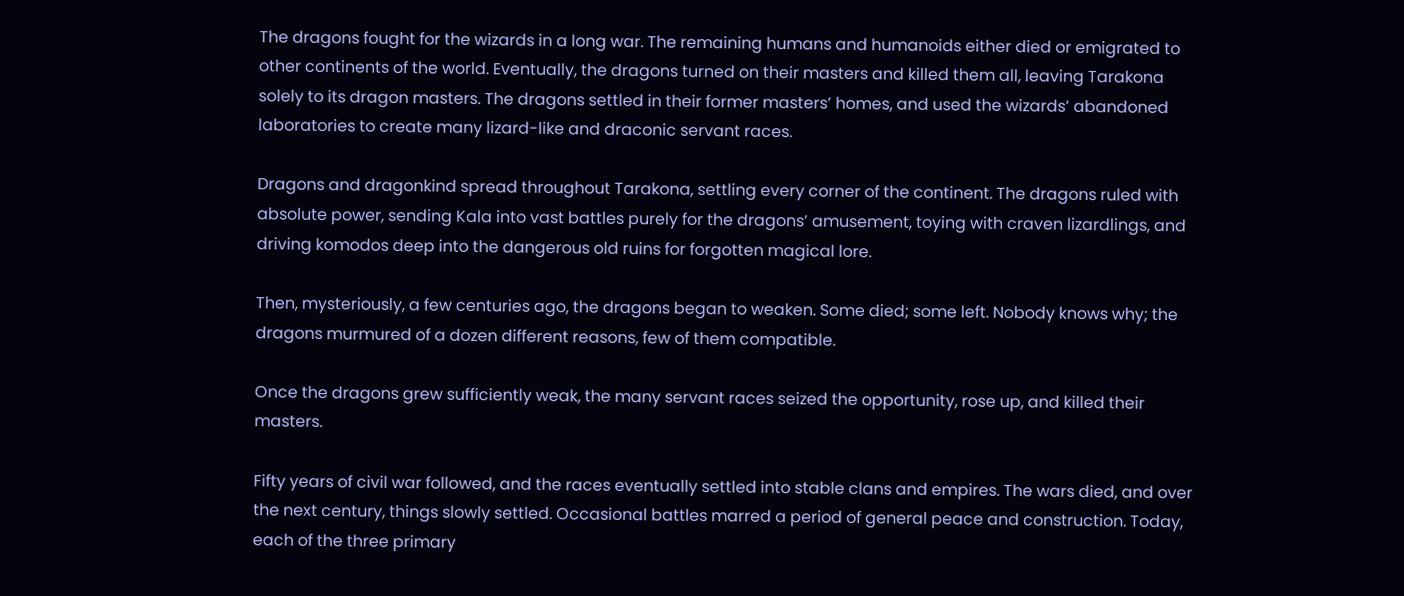The dragons fought for the wizards in a long war. The remaining humans and humanoids either died or emigrated to other continents of the world. Eventually, the dragons turned on their masters and killed them all, leaving Tarakona solely to its dragon masters. The dragons settled in their former masters’ homes, and used the wizards’ abandoned laboratories to create many lizard-like and draconic servant races.

Dragons and dragonkind spread throughout Tarakona, settling every corner of the continent. The dragons ruled with absolute power, sending Kala into vast battles purely for the dragons’ amusement, toying with craven lizardlings, and driving komodos deep into the dangerous old ruins for forgotten magical lore.

Then, mysteriously, a few centuries ago, the dragons began to weaken. Some died; some left. Nobody knows why; the dragons murmured of a dozen different reasons, few of them compatible.

Once the dragons grew sufficiently weak, the many servant races seized the opportunity, rose up, and killed their masters.

Fifty years of civil war followed, and the races eventually settled into stable clans and empires. The wars died, and over the next century, things slowly settled. Occasional battles marred a period of general peace and construction. Today, each of the three primary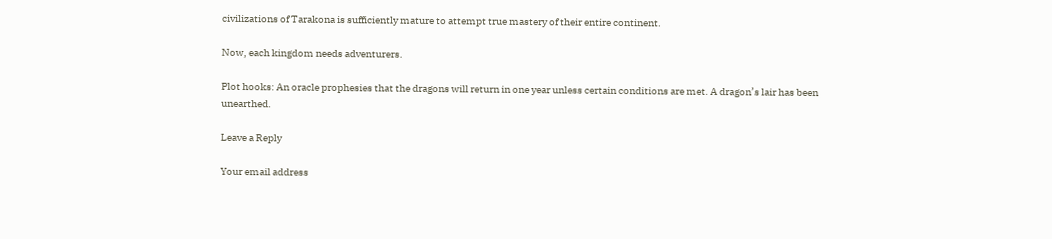civilizations of Tarakona is sufficiently mature to attempt true mastery of their entire continent.

Now, each kingdom needs adventurers.

Plot hooks: An oracle prophesies that the dragons will return in one year unless certain conditions are met. A dragon’s lair has been unearthed.

Leave a Reply

Your email address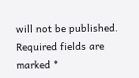will not be published. Required fields are marked *